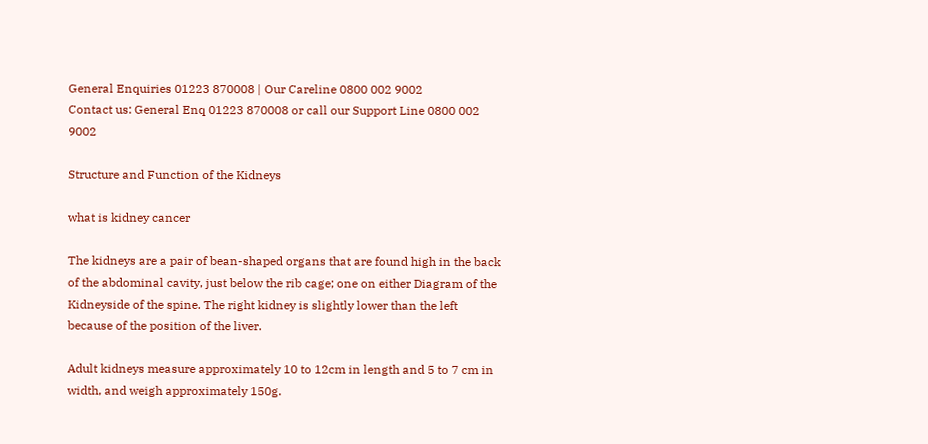General Enquiries 01223 870008 | Our Careline 0800 002 9002
Contact us: General Enq 01223 870008 or call our Support Line 0800 002 9002

Structure and Function of the Kidneys

what is kidney cancer

The kidneys are a pair of bean-shaped organs that are found high in the back of the abdominal cavity, just below the rib cage; one on either Diagram of the Kidneyside of the spine. The right kidney is slightly lower than the left because of the position of the liver.

Adult kidneys measure approximately 10 to 12cm in length and 5 to 7 cm in width, and weigh approximately 150g.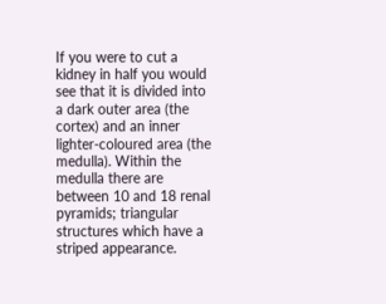If you were to cut a kidney in half you would see that it is divided into a dark outer area (the cortex) and an inner lighter-coloured area (the medulla). Within the medulla there are between 10 and 18 renal pyramids; triangular structures which have a striped appearance.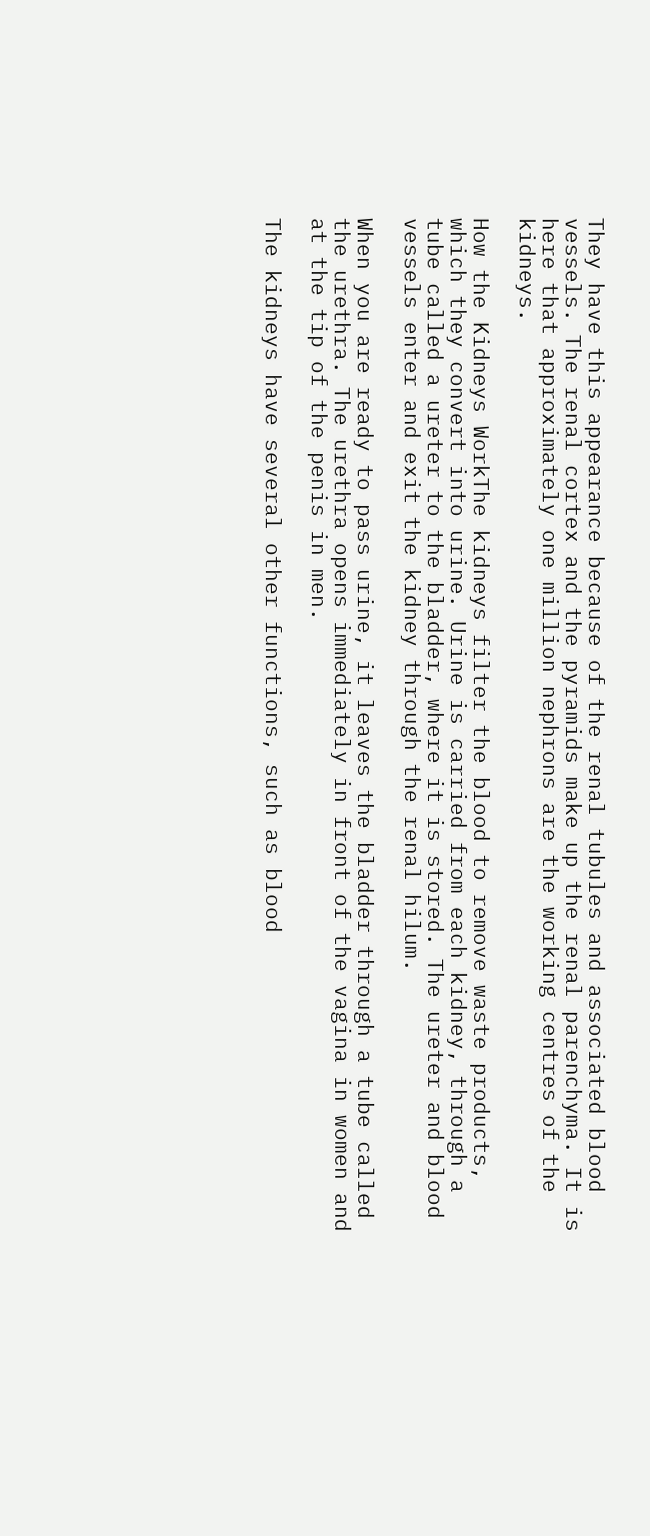They have this appearance because of the renal tubules and associated blood vessels. The renal cortex and the pyramids make up the renal parenchyma. It is here that approximately one million nephrons are the working centres of the kidneys.

How the Kidneys WorkThe kidneys filter the blood to remove waste products, which they convert into urine. Urine is carried from each kidney, through a tube called a ureter to the bladder, where it is stored. The ureter and blood vessels enter and exit the kidney through the renal hilum.

When you are ready to pass urine, it leaves the bladder through a tube called the urethra. The urethra opens immediately in front of the vagina in women and at the tip of the penis in men.

The kidneys have several other functions, such as blood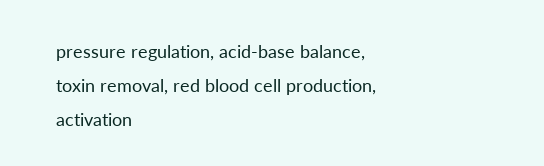pressure regulation, acid-base balance, toxin removal, red blood cell production, activation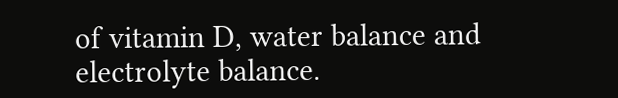of vitamin D, water balance and electrolyte balance.